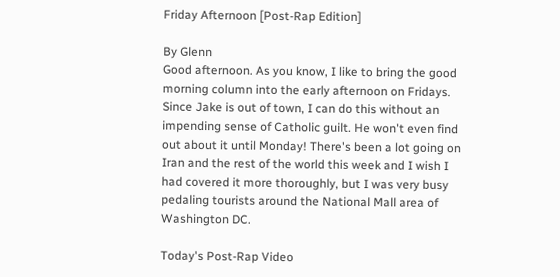Friday Afternoon [Post-Rap Edition]

By Glenn
Good afternoon. As you know, I like to bring the good morning column into the early afternoon on Fridays. Since Jake is out of town, I can do this without an impending sense of Catholic guilt. He won't even find out about it until Monday! There's been a lot going on Iran and the rest of the world this week and I wish I had covered it more thoroughly, but I was very busy pedaling tourists around the National Mall area of Washington DC.

Today's Post-Rap Video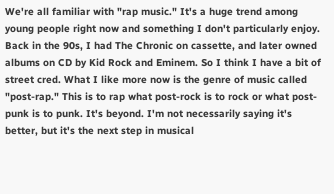We're all familiar with "rap music." It's a huge trend among young people right now and something I don't particularly enjoy. Back in the 90s, I had The Chronic on cassette, and later owned albums on CD by Kid Rock and Eminem. So I think I have a bit of street cred. What I like more now is the genre of music called "post-rap." This is to rap what post-rock is to rock or what post-punk is to punk. It's beyond. I'm not necessarily saying it's better, but it's the next step in musical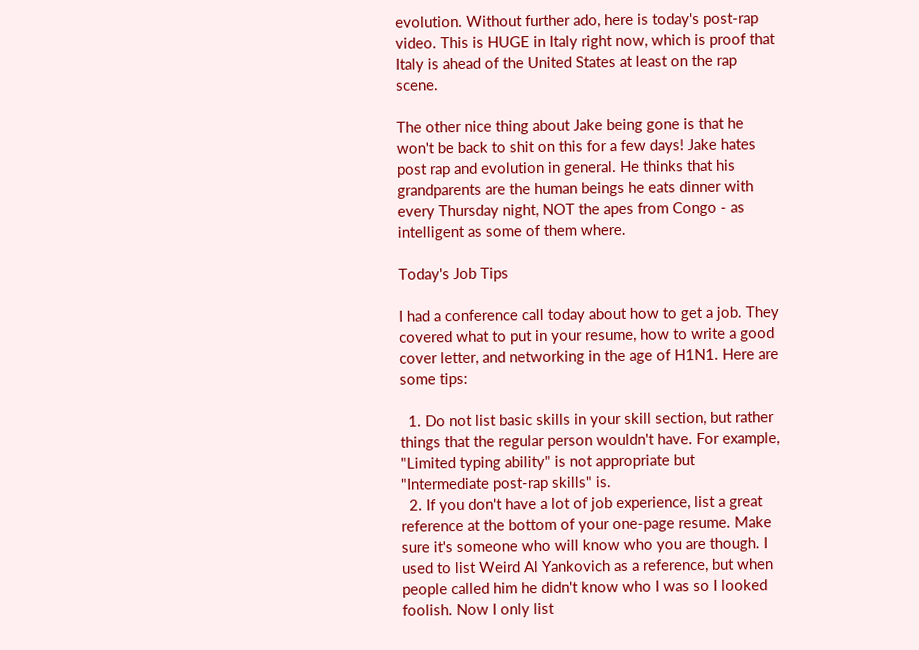evolution. Without further ado, here is today's post-rap video. This is HUGE in Italy right now, which is proof that Italy is ahead of the United States at least on the rap scene.

The other nice thing about Jake being gone is that he won't be back to shit on this for a few days! Jake hates post rap and evolution in general. He thinks that his grandparents are the human beings he eats dinner with every Thursday night, NOT the apes from Congo - as intelligent as some of them where.

Today's Job Tips

I had a conference call today about how to get a job. They covered what to put in your resume, how to write a good cover letter, and networking in the age of H1N1. Here are some tips:

  1. Do not list basic skills in your skill section, but rather things that the regular person wouldn't have. For example, "Limited typing ability" is not appropriate but "Intermediate post-rap skills" is.
  2. If you don't have a lot of job experience, list a great reference at the bottom of your one-page resume. Make sure it's someone who will know who you are though. I used to list Weird Al Yankovich as a reference, but when people called him he didn't know who I was so I looked foolish. Now I only list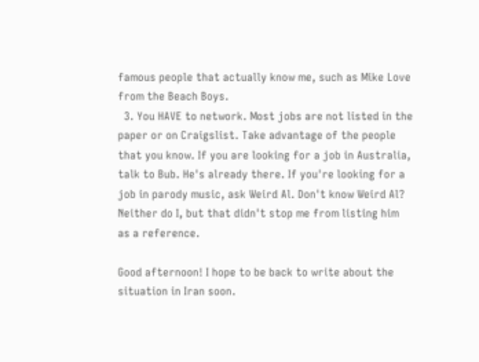famous people that actually know me, such as Mike Love from the Beach Boys.
  3. You HAVE to network. Most jobs are not listed in the paper or on Craigslist. Take advantage of the people that you know. If you are looking for a job in Australia, talk to Bub. He's already there. If you're looking for a job in parody music, ask Weird Al. Don't know Weird Al? Neither do I, but that didn't stop me from listing him as a reference.

Good afternoon! I hope to be back to write about the situation in Iran soon.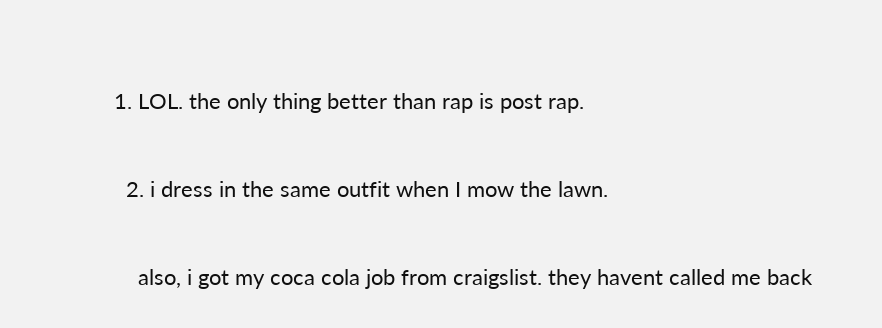1. LOL. the only thing better than rap is post rap.

  2. i dress in the same outfit when I mow the lawn.

    also, i got my coca cola job from craigslist. they havent called me back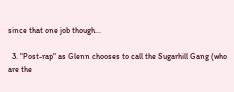since that one job though...

  3. "Post-rap" as Glenn chooses to call the Sugarhill Gang (who are the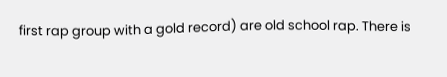first rap group with a gold record) are old school rap. There is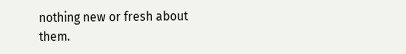nothing new or fresh about them.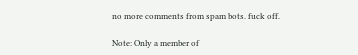no more comments from spam bots. fuck off.

Note: Only a member of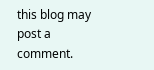this blog may post a comment.